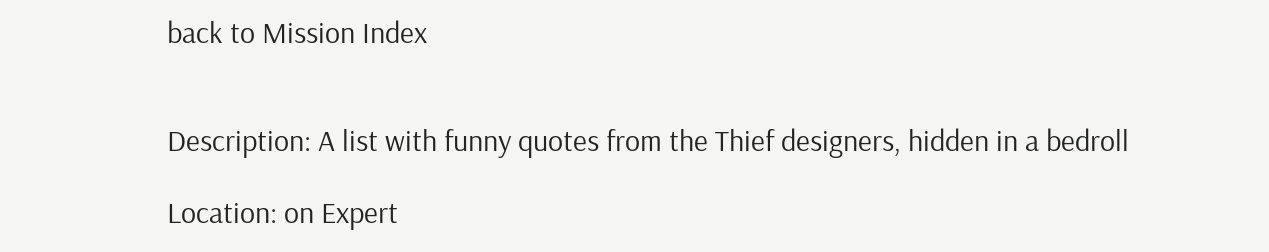back to Mission Index


Description: A list with funny quotes from the Thief designers, hidden in a bedroll

Location: on Expert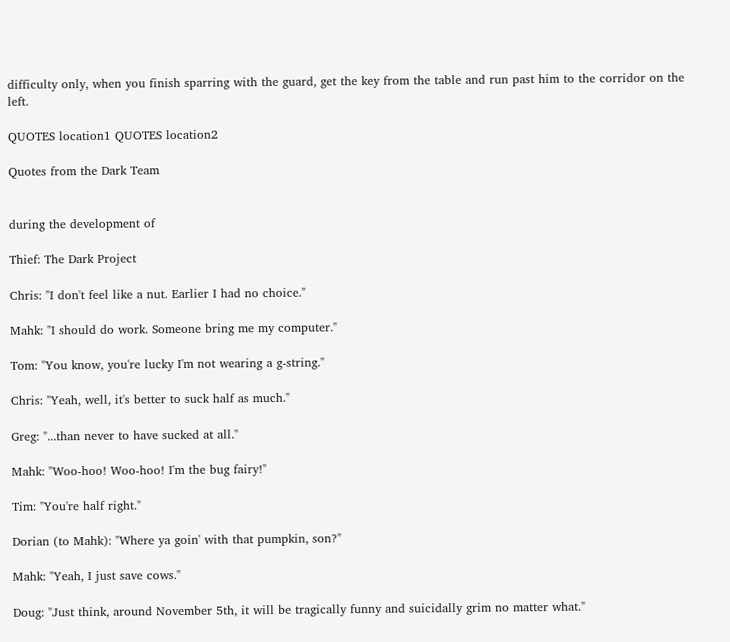difficulty only, when you finish sparring with the guard, get the key from the table and run past him to the corridor on the left.

QUOTES location1 QUOTES location2

Quotes from the Dark Team


during the development of

Thief: The Dark Project

Chris: "I don't feel like a nut. Earlier I had no choice."

Mahk: "I should do work. Someone bring me my computer."

Tom: "You know, you're lucky I'm not wearing a g-string."

Chris: "Yeah, well, it's better to suck half as much."

Greg: "...than never to have sucked at all."

Mahk: "Woo-hoo! Woo-hoo! I'm the bug fairy!"

Tim: "You're half right."

Dorian (to Mahk): "Where ya goin' with that pumpkin, son?"

Mahk: "Yeah, I just save cows."

Doug: "Just think, around November 5th, it will be tragically funny and suicidally grim no matter what."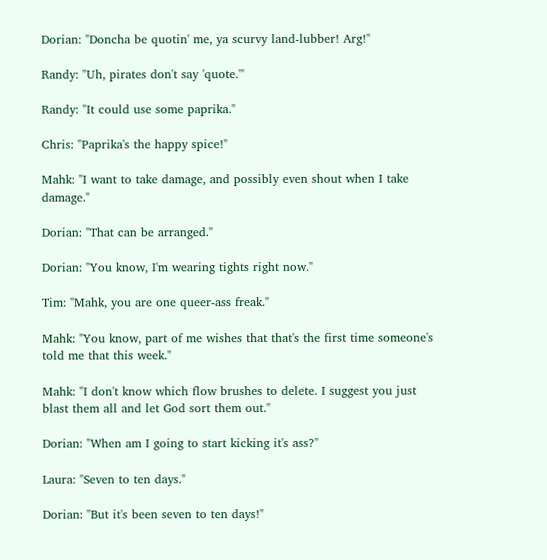Dorian: "Doncha be quotin' me, ya scurvy land-lubber! Arg!"

Randy: "Uh, pirates don't say 'quote.'"

Randy: "It could use some paprika."

Chris: "Paprika's the happy spice!"

Mahk: "I want to take damage, and possibly even shout when I take damage."

Dorian: "That can be arranged."

Dorian: "You know, I'm wearing tights right now."

Tim: "Mahk, you are one queer-ass freak."

Mahk: "You know, part of me wishes that that's the first time someone's told me that this week."

Mahk: "I don't know which flow brushes to delete. I suggest you just blast them all and let God sort them out."

Dorian: "When am I going to start kicking it's ass?"

Laura: "Seven to ten days."

Dorian: "But it's been seven to ten days!"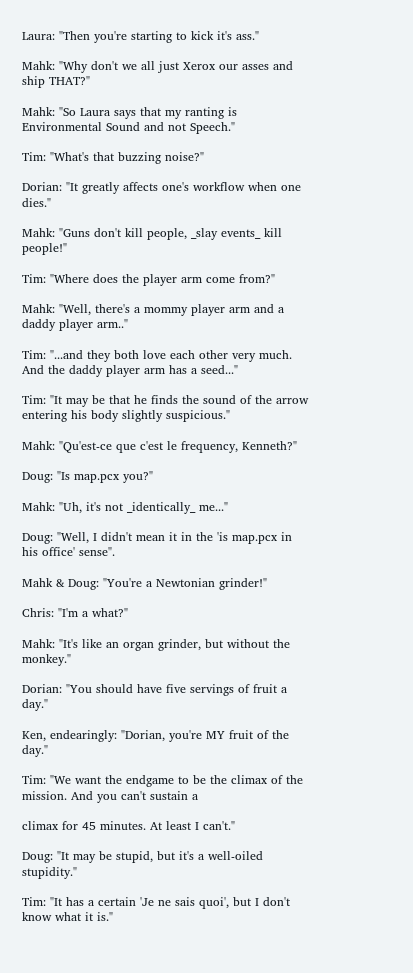Laura: "Then you're starting to kick it's ass."

Mahk: "Why don't we all just Xerox our asses and ship THAT?"

Mahk: "So Laura says that my ranting is Environmental Sound and not Speech."

Tim: "What's that buzzing noise?"

Dorian: "It greatly affects one's workflow when one dies."

Mahk: "Guns don't kill people, _slay events_ kill people!"

Tim: "Where does the player arm come from?"

Mahk: "Well, there's a mommy player arm and a daddy player arm.."

Tim: "...and they both love each other very much. And the daddy player arm has a seed..."

Tim: "It may be that he finds the sound of the arrow entering his body slightly suspicious."

Mahk: "Qu'est-ce que c'est le frequency, Kenneth?"

Doug: "Is map.pcx you?"

Mahk: "Uh, it's not _identically_ me..."

Doug: "Well, I didn't mean it in the 'is map.pcx in his office' sense".

Mahk & Doug: "You're a Newtonian grinder!"

Chris: "I'm a what?"

Mahk: "It's like an organ grinder, but without the monkey."

Dorian: "You should have five servings of fruit a day."

Ken, endearingly: "Dorian, you're MY fruit of the day."

Tim: "We want the endgame to be the climax of the mission. And you can't sustain a

climax for 45 minutes. At least I can't."

Doug: "It may be stupid, but it's a well-oiled stupidity."

Tim: "It has a certain 'Je ne sais quoi', but I don't know what it is."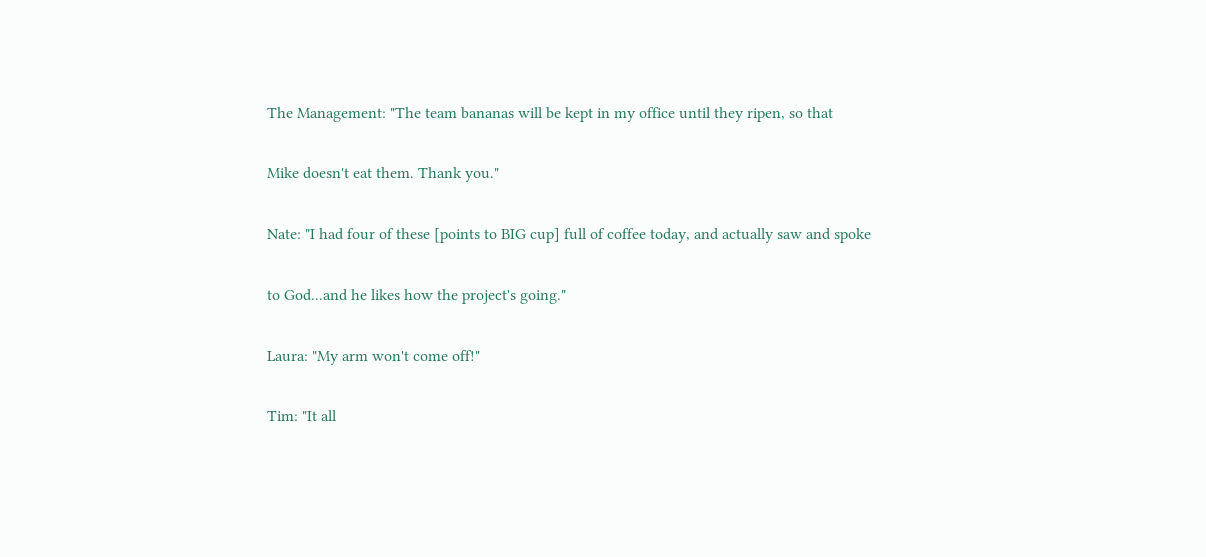The Management: "The team bananas will be kept in my office until they ripen, so that

Mike doesn't eat them. Thank you."

Nate: "I had four of these [points to BIG cup] full of coffee today, and actually saw and spoke

to God...and he likes how the project's going."

Laura: "My arm won't come off!"

Tim: "It all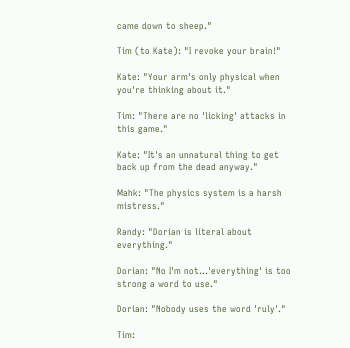came down to sheep."

Tim (to Kate): "I revoke your brain!"

Kate: "Your arm's only physical when you're thinking about it."

Tim: "There are no 'licking' attacks in this game."

Kate: "It's an unnatural thing to get back up from the dead anyway."

Mahk: "The physics system is a harsh mistress."

Randy: "Dorian is literal about everything."

Dorian: "No I'm not...'everything' is too strong a word to use."

Dorian: "Nobody uses the word 'ruly'."

Tim: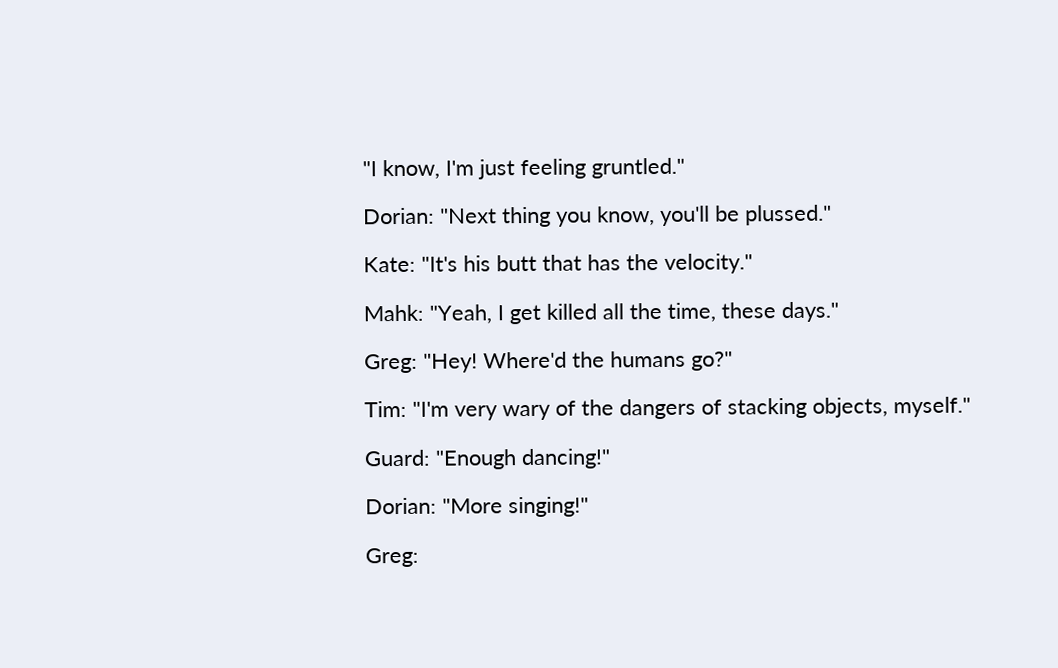"I know, I'm just feeling gruntled."

Dorian: "Next thing you know, you'll be plussed."

Kate: "It's his butt that has the velocity."

Mahk: "Yeah, I get killed all the time, these days."

Greg: "Hey! Where'd the humans go?"

Tim: "I'm very wary of the dangers of stacking objects, myself."

Guard: "Enough dancing!"

Dorian: "More singing!"

Greg: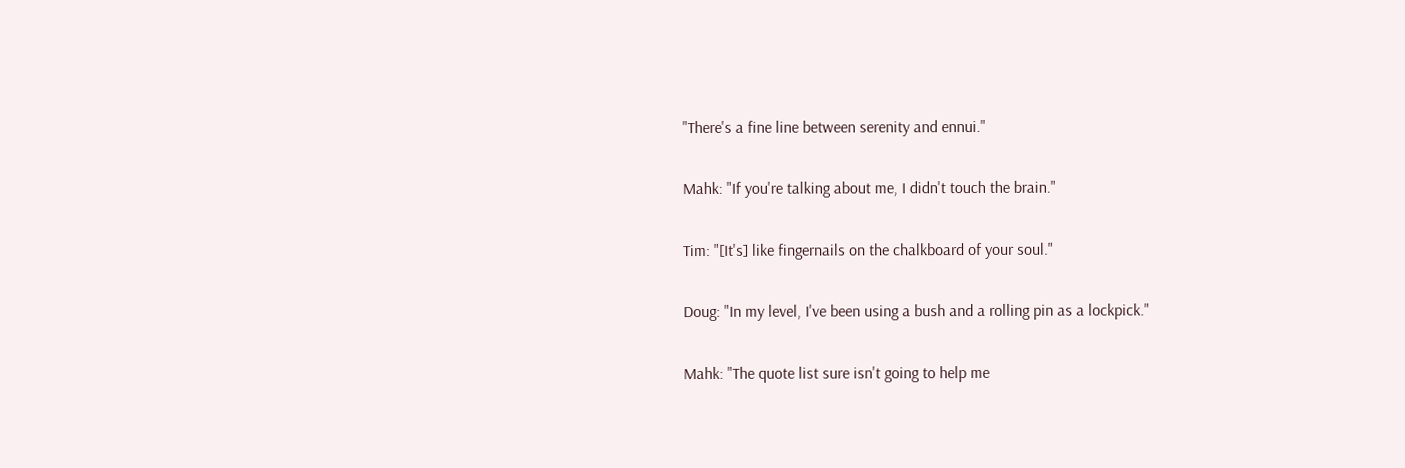"There's a fine line between serenity and ennui."

Mahk: "If you're talking about me, I didn't touch the brain."

Tim: "[It's] like fingernails on the chalkboard of your soul."

Doug: "In my level, I've been using a bush and a rolling pin as a lockpick."

Mahk: "The quote list sure isn't going to help me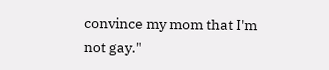convince my mom that I'm not gay."